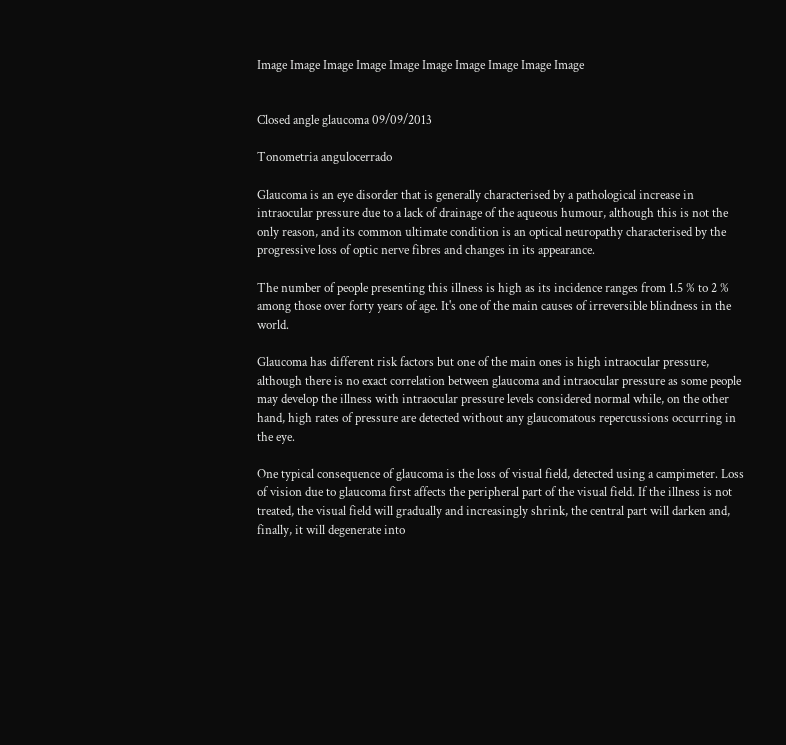Image Image Image Image Image Image Image Image Image Image


Closed angle glaucoma 09/09/2013

Tonometria angulocerrado

Glaucoma is an eye disorder that is generally characterised by a pathological increase in intraocular pressure due to a lack of drainage of the aqueous humour, although this is not the only reason, and its common ultimate condition is an optical neuropathy characterised by the progressive loss of optic nerve fibres and changes in its appearance.

The number of people presenting this illness is high as its incidence ranges from 1.5 % to 2 % among those over forty years of age. It's one of the main causes of irreversible blindness in the world.

Glaucoma has different risk factors but one of the main ones is high intraocular pressure, although there is no exact correlation between glaucoma and intraocular pressure as some people may develop the illness with intraocular pressure levels considered normal while, on the other hand, high rates of pressure are detected without any glaucomatous repercussions occurring in the eye.

One typical consequence of glaucoma is the loss of visual field, detected using a campimeter. Loss of vision due to glaucoma first affects the peripheral part of the visual field. If the illness is not treated, the visual field will gradually and increasingly shrink, the central part will darken and, finally, it will degenerate into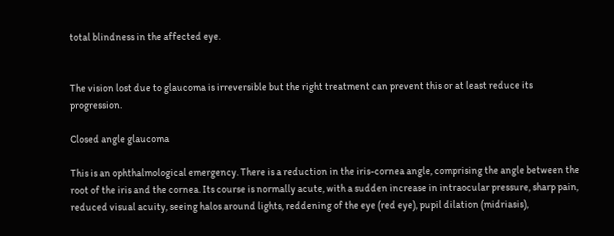total blindness in the affected eye.


The vision lost due to glaucoma is irreversible but the right treatment can prevent this or at least reduce its progression.

Closed angle glaucoma

This is an ophthalmological emergency. There is a reduction in the iris-cornea angle, comprising the angle between the root of the iris and the cornea. Its course is normally acute, with a sudden increase in intraocular pressure, sharp pain, reduced visual acuity, seeing halos around lights, reddening of the eye (red eye), pupil dilation (midriasis),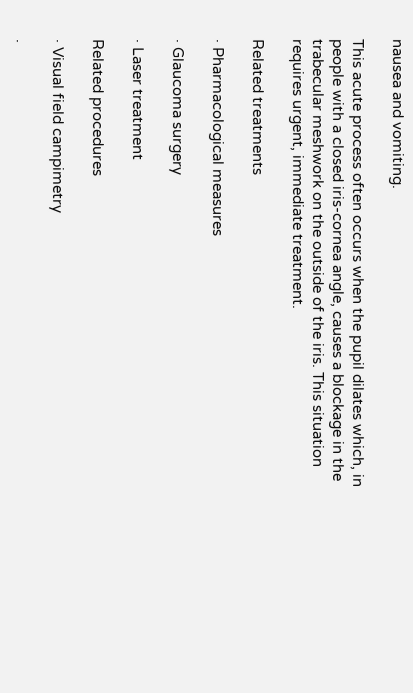nausea and vomiting.

This acute process often occurs when the pupil dilates which, in people with a closed iris-cornea angle, causes a blockage in the trabecular meshwork on the outside of the iris. This situation requires urgent, immediate treatment.

Related treatments

· Pharmacological measures

· Glaucoma surgery

· Laser treatment

Related procedures

· Visual field campimetry

·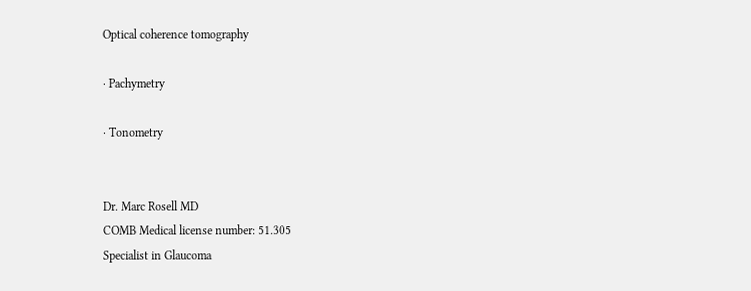Optical coherence tomography

· Pachymetry

· Tonometry


Dr. Marc Rosell MD
COMB Medical license number: 51.305
Specialist in Glaucoma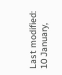Last modified: 10 January,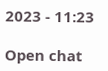2023 - 11:23

Open chat